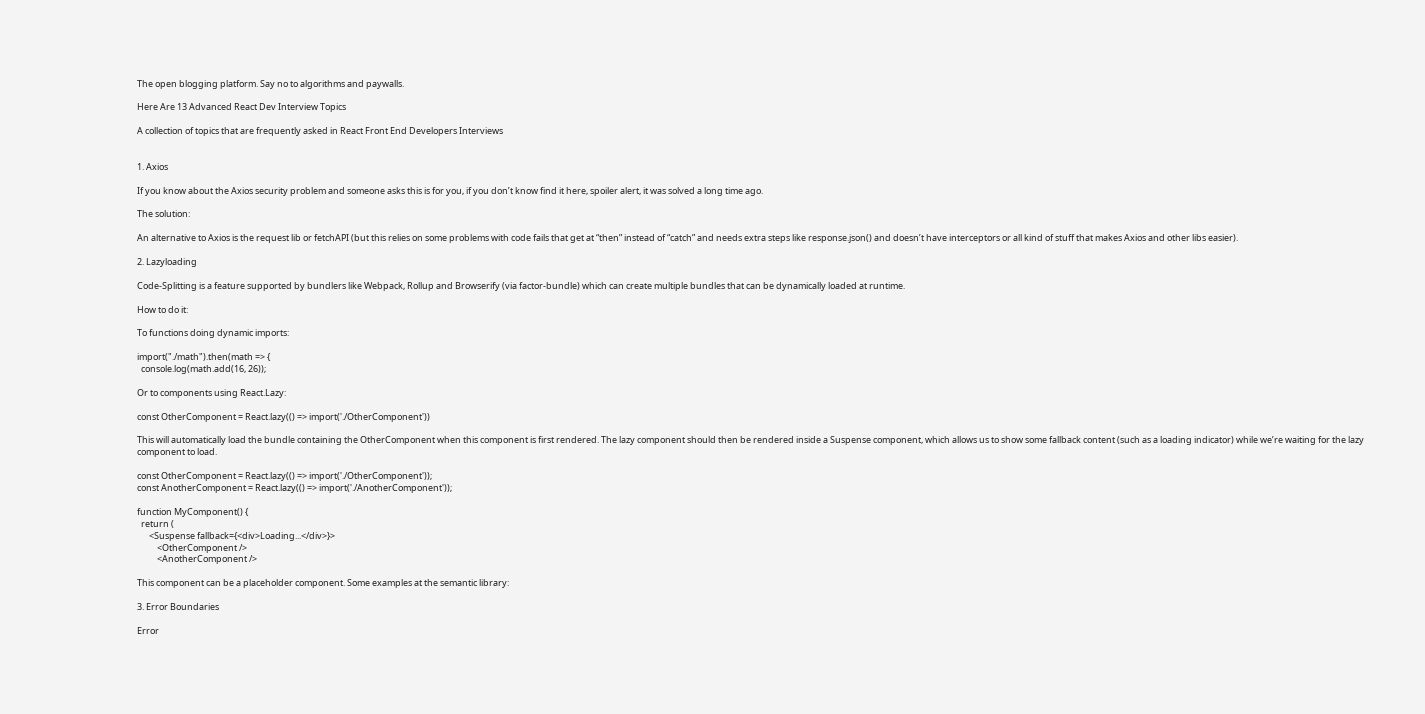The open blogging platform. Say no to algorithms and paywalls.

Here Are 13 Advanced React Dev Interview Topics

A collection of topics that are frequently asked in React Front End Developers Interviews


1. Axios

If you know about the Axios security problem and someone asks this is for you, if you don’t know find it here, spoiler alert, it was solved a long time ago.

The solution:

An alternative to Axios is the request lib or fetchAPI (but this relies on some problems with code fails that get at “then” instead of “catch” and needs extra steps like response.json() and doesn’t have interceptors or all kind of stuff that makes Axios and other libs easier).

2. Lazyloading

Code-Splitting is a feature supported by bundlers like Webpack, Rollup and Browserify (via factor-bundle) which can create multiple bundles that can be dynamically loaded at runtime.

How to do it:

To functions doing dynamic imports:

import("./math").then(math => {
  console.log(math.add(16, 26));

Or to components using React.Lazy:

const OtherComponent = React.lazy(() => import('./OtherComponent'))

This will automatically load the bundle containing the OtherComponent when this component is first rendered. The lazy component should then be rendered inside a Suspense component, which allows us to show some fallback content (such as a loading indicator) while we’re waiting for the lazy component to load.

const OtherComponent = React.lazy(() => import('./OtherComponent'));
const AnotherComponent = React.lazy(() => import('./AnotherComponent'));

function MyComponent() {
  return (
      <Suspense fallback={<div>Loading...</div>}>
          <OtherComponent />
          <AnotherComponent />

This component can be a placeholder component. Some examples at the semantic library:

3. Error Boundaries

Error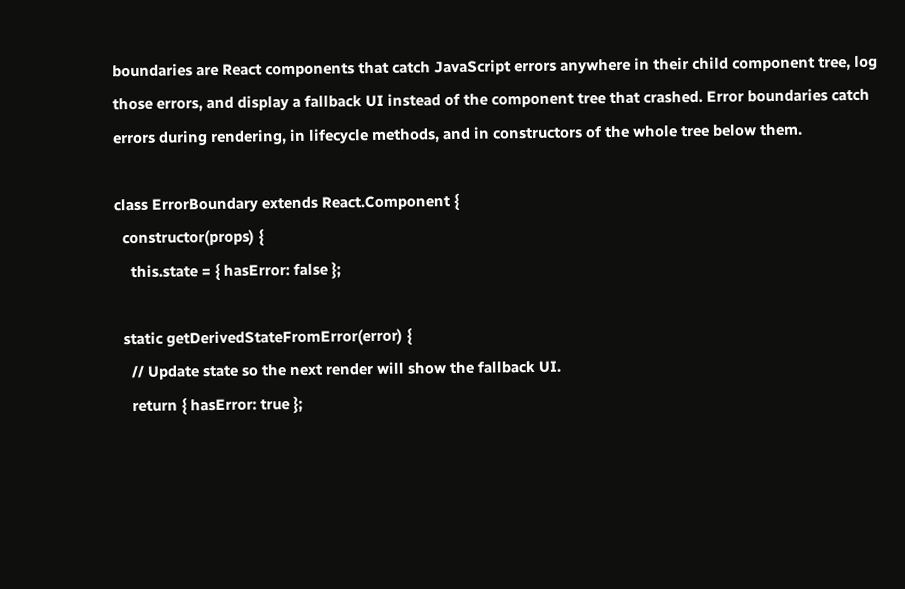boundaries are React components that catch JavaScript errors anywhere in their child component tree, log those errors, and display a fallback UI instead of the component tree that crashed. Error boundaries catch errors during rendering, in lifecycle methods, and in constructors of the whole tree below them.

class ErrorBoundary extends React.Component {
  constructor(props) {
    this.state = { hasError: false };

  static getDerivedStateFromError(error) {
    // Update state so the next render will show the fallback UI.
    return { hasError: true };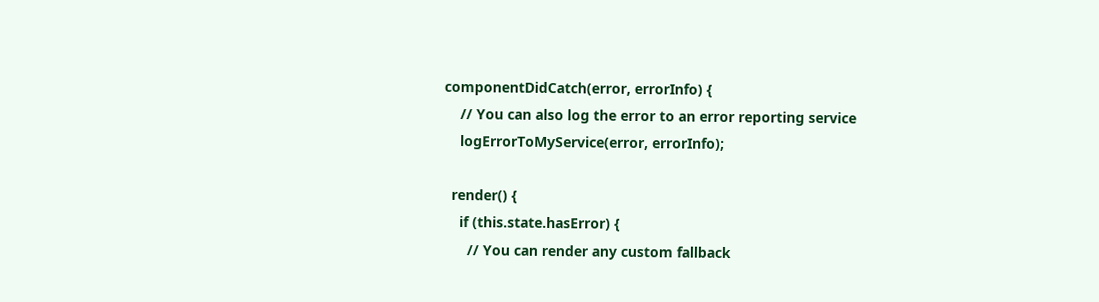componentDidCatch(error, errorInfo) {
    // You can also log the error to an error reporting service
    logErrorToMyService(error, errorInfo);

  render() {
    if (this.state.hasError) {
      // You can render any custom fallback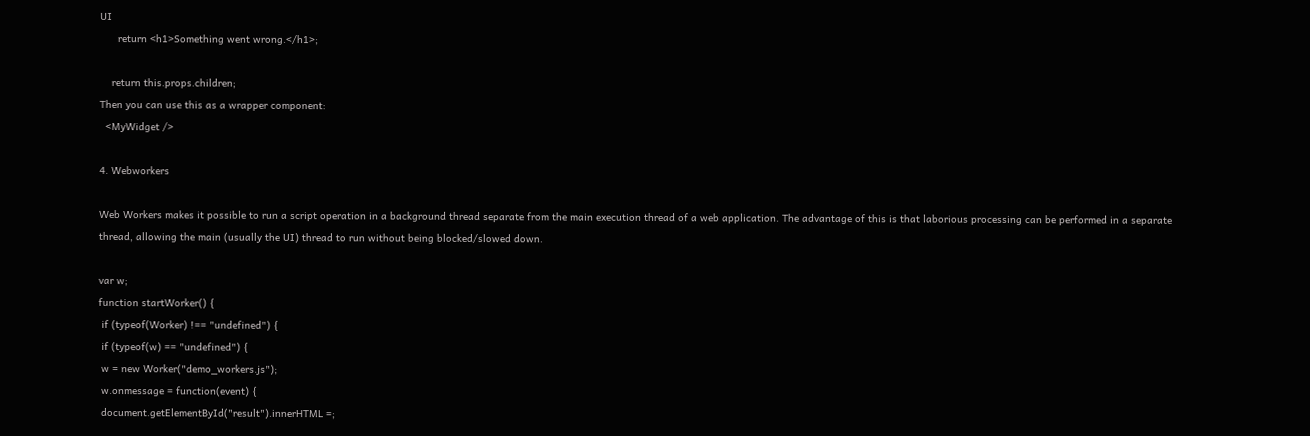UI
      return <h1>Something went wrong.</h1>;

    return this.props.children;
Then you can use this as a wrapper component:
  <MyWidget />

4. Webworkers

Web Workers makes it possible to run a script operation in a background thread separate from the main execution thread of a web application. The advantage of this is that laborious processing can be performed in a separate thread, allowing the main (usually the UI) thread to run without being blocked/slowed down.

var w;
function startWorker() {
 if (typeof(Worker) !== "undefined") {
 if (typeof(w) == "undefined") {
 w = new Worker("demo_workers.js");
 w.onmessage = function(event) {
 document.getElementById("result").innerHTML =;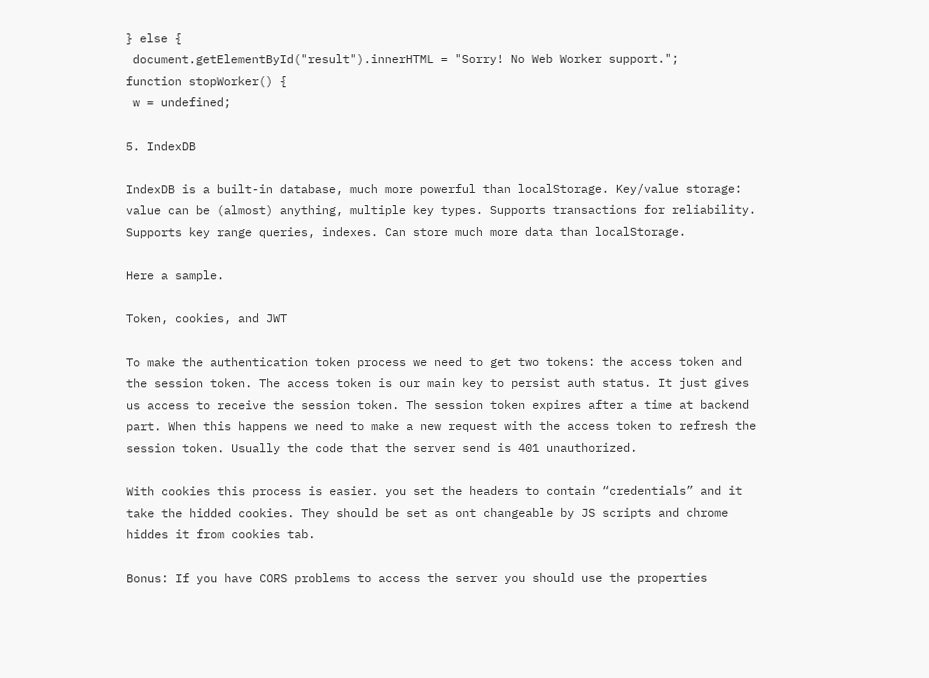} else {
 document.getElementById("result").innerHTML = "Sorry! No Web Worker support.";
function stopWorker() {
 w = undefined;

5. IndexDB

IndexDB is a built-in database, much more powerful than localStorage. Key/value storage: value can be (almost) anything, multiple key types. Supports transactions for reliability. Supports key range queries, indexes. Can store much more data than localStorage.

Here a sample.

Token, cookies, and JWT

To make the authentication token process we need to get two tokens: the access token and the session token. The access token is our main key to persist auth status. It just gives us access to receive the session token. The session token expires after a time at backend part. When this happens we need to make a new request with the access token to refresh the session token. Usually the code that the server send is 401 unauthorized.

With cookies this process is easier. you set the headers to contain “credentials” and it take the hidded cookies. They should be set as ont changeable by JS scripts and chrome hiddes it from cookies tab.

Bonus: If you have CORS problems to access the server you should use the properties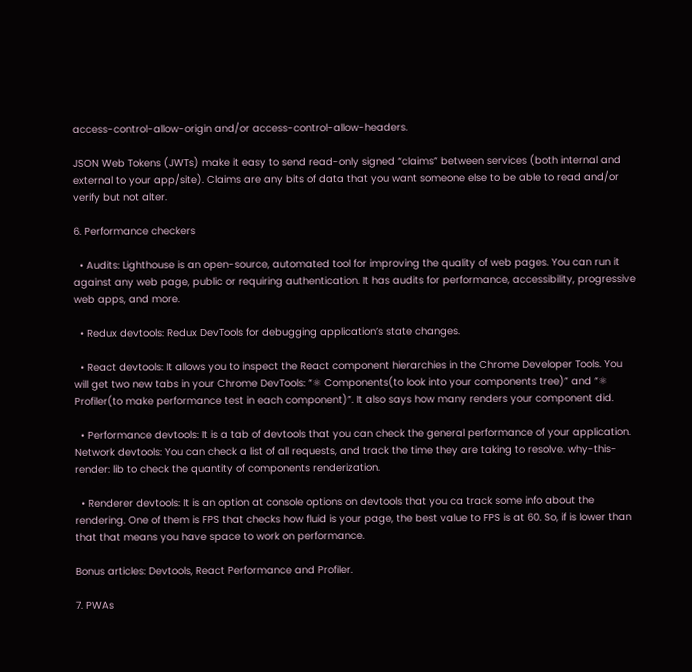access-control-allow-origin and/or access-control-allow-headers.

JSON Web Tokens (JWTs) make it easy to send read-only signed “claims” between services (both internal and external to your app/site). Claims are any bits of data that you want someone else to be able to read and/or verify but not alter.

6. Performance checkers

  • Audits: Lighthouse is an open-source, automated tool for improving the quality of web pages. You can run it against any web page, public or requiring authentication. It has audits for performance, accessibility, progressive web apps, and more.

  • Redux devtools: Redux DevTools for debugging application’s state changes.

  • React devtools: It allows you to inspect the React component hierarchies in the Chrome Developer Tools. You will get two new tabs in your Chrome DevTools: “⚛ Components(to look into your components tree)” and “⚛ Profiler(to make performance test in each component)”. It also says how many renders your component did.

  • Performance devtools: It is a tab of devtools that you can check the general performance of your application. Network devtools: You can check a list of all requests, and track the time they are taking to resolve. why-this-render: lib to check the quantity of components renderization.

  • Renderer devtools: It is an option at console options on devtools that you ca track some info about the rendering. One of them is FPS that checks how fluid is your page, the best value to FPS is at 60. So, if is lower than that that means you have space to work on performance.

Bonus articles: Devtools, React Performance and Profiler.

7. PWAs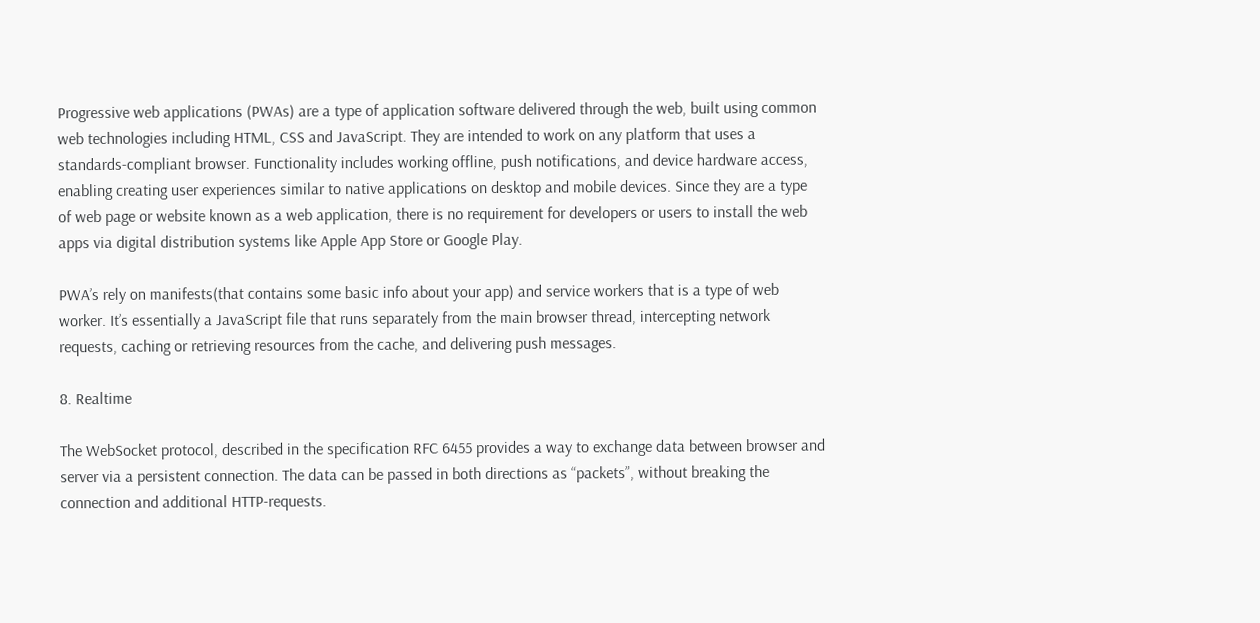Progressive web applications (PWAs) are a type of application software delivered through the web, built using common web technologies including HTML, CSS and JavaScript. They are intended to work on any platform that uses a standards-compliant browser. Functionality includes working offline, push notifications, and device hardware access, enabling creating user experiences similar to native applications on desktop and mobile devices. Since they are a type of web page or website known as a web application, there is no requirement for developers or users to install the web apps via digital distribution systems like Apple App Store or Google Play.

PWA’s rely on manifests(that contains some basic info about your app) and service workers that is a type of web worker. It’s essentially a JavaScript file that runs separately from the main browser thread, intercepting network requests, caching or retrieving resources from the cache, and delivering push messages.

8. Realtime

The WebSocket protocol, described in the specification RFC 6455 provides a way to exchange data between browser and server via a persistent connection. The data can be passed in both directions as “packets”, without breaking the connection and additional HTTP-requests.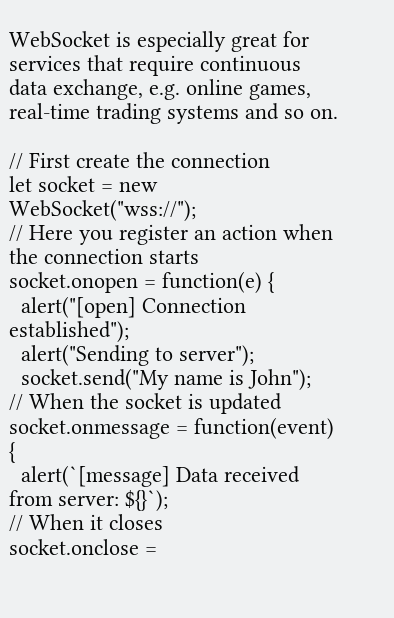WebSocket is especially great for services that require continuous data exchange, e.g. online games, real-time trading systems and so on.

// First create the connection
let socket = new WebSocket("wss://");
// Here you register an action when the connection starts
socket.onopen = function(e) {
  alert("[open] Connection established");
  alert("Sending to server");
  socket.send("My name is John");
// When the socket is updated
socket.onmessage = function(event) {
  alert(`[message] Data received from server: ${}`);
// When it closes
socket.onclose =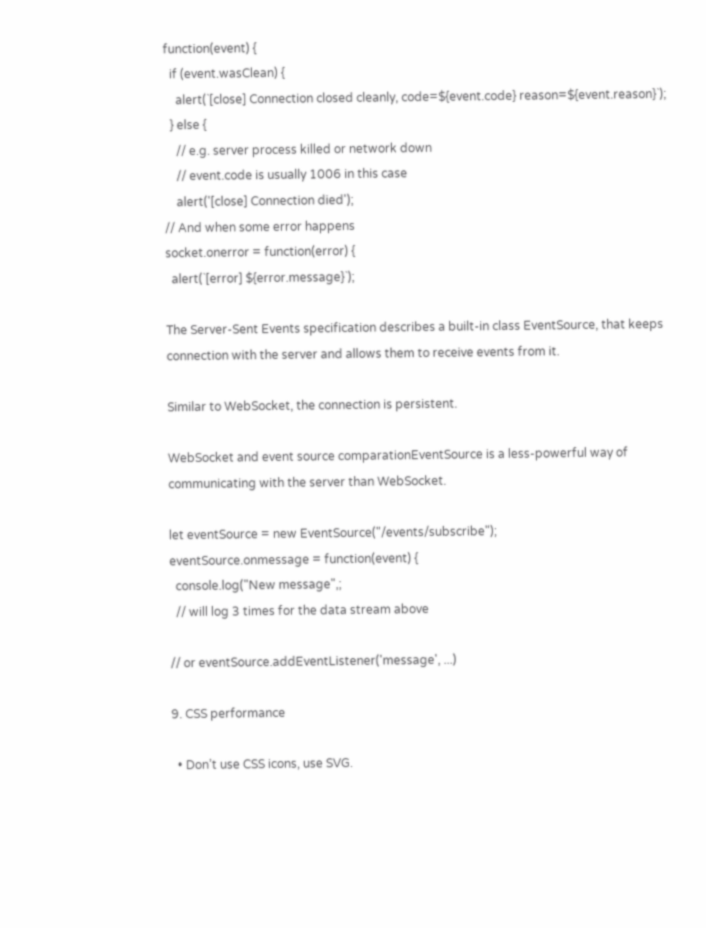function(event) {
  if (event.wasClean) {
    alert(`[close] Connection closed cleanly, code=${event.code} reason=${event.reason}`);
  } else {
    // e.g. server process killed or network down
    // event.code is usually 1006 in this case
    alert('[close] Connection died');
// And when some error happens
socket.onerror = function(error) {
  alert(`[error] ${error.message}`);

The Server-Sent Events specification describes a built-in class EventSource, that keeps connection with the server and allows them to receive events from it.

Similar to WebSocket, the connection is persistent.

WebSocket and event source comparationEventSource is a less-powerful way of communicating with the server than WebSocket.

let eventSource = new EventSource("/events/subscribe");
eventSource.onmessage = function(event) {
  console.log("New message",;
  // will log 3 times for the data stream above

// or eventSource.addEventListener('message', ...)

9. CSS performance

  • Don’t use CSS icons, use SVG.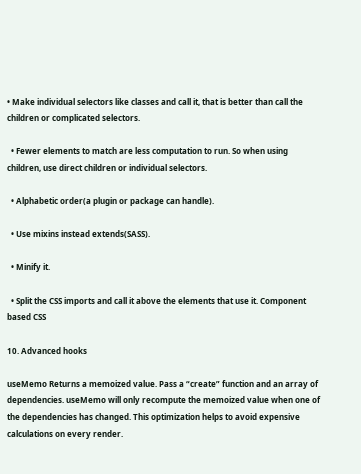• Make individual selectors like classes and call it, that is better than call the children or complicated selectors.

  • Fewer elements to match are less computation to run. So when using children, use direct children or individual selectors.

  • Alphabetic order(a plugin or package can handle).

  • Use mixins instead extends(SASS).

  • Minify it.

  • Split the CSS imports and call it above the elements that use it. Component based CSS

10. Advanced hooks

useMemo Returns a memoized value. Pass a “create” function and an array of dependencies. useMemo will only recompute the memoized value when one of the dependencies has changed. This optimization helps to avoid expensive calculations on every render.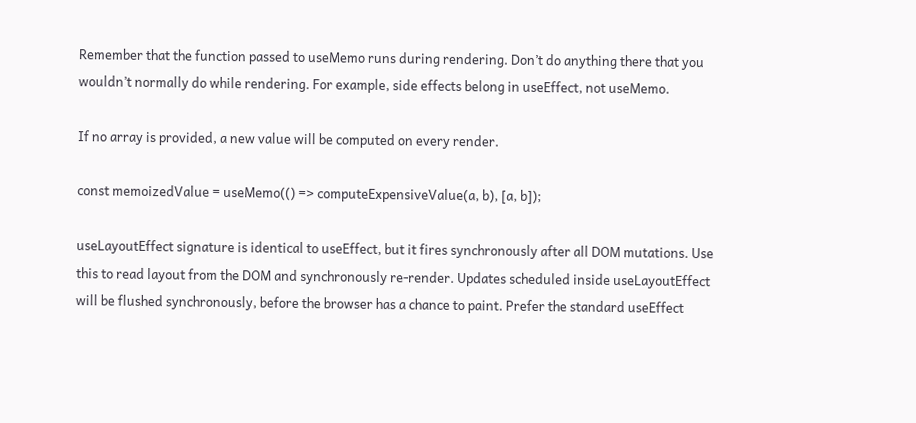Remember that the function passed to useMemo runs during rendering. Don’t do anything there that you wouldn’t normally do while rendering. For example, side effects belong in useEffect, not useMemo.

If no array is provided, a new value will be computed on every render.

const memoizedValue = useMemo(() => computeExpensiveValue(a, b), [a, b]);

useLayoutEffect signature is identical to useEffect, but it fires synchronously after all DOM mutations. Use this to read layout from the DOM and synchronously re-render. Updates scheduled inside useLayoutEffect will be flushed synchronously, before the browser has a chance to paint. Prefer the standard useEffect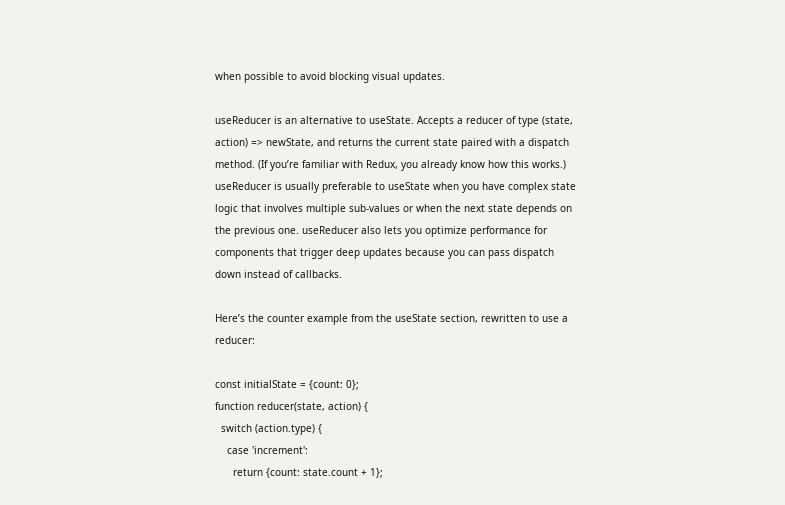when possible to avoid blocking visual updates.

useReducer is an alternative to useState. Accepts a reducer of type (state, action) => newState, and returns the current state paired with a dispatch method. (If you’re familiar with Redux, you already know how this works.) useReducer is usually preferable to useState when you have complex state logic that involves multiple sub-values or when the next state depends on the previous one. useReducer also lets you optimize performance for components that trigger deep updates because you can pass dispatch down instead of callbacks.

Here’s the counter example from the useState section, rewritten to use a reducer:

const initialState = {count: 0};
function reducer(state, action) {
  switch (action.type) {
    case 'increment':
      return {count: state.count + 1};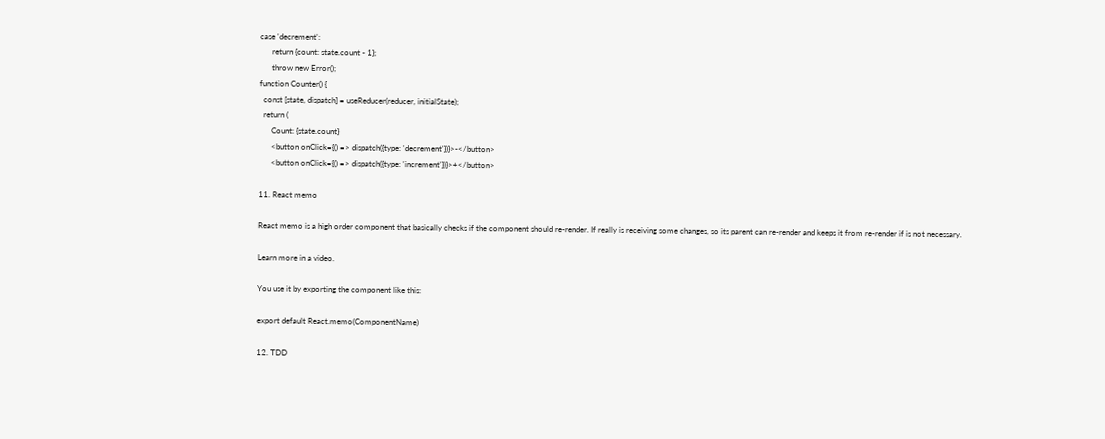case 'decrement':
      return {count: state.count - 1};
      throw new Error();
function Counter() {
  const [state, dispatch] = useReducer(reducer, initialState);
  return (
      Count: {state.count}
      <button onClick={() => dispatch({type: 'decrement'})}>-</button>
      <button onClick={() => dispatch({type: 'increment'})}>+</button>

11. React memo

React memo is a high order component that basically checks if the component should re-render. If really is receiving some changes, so its parent can re-render and keeps it from re-render if is not necessary.

Learn more in a video.

You use it by exporting the component like this:

export default React.memo(ComponentName)

12. TDD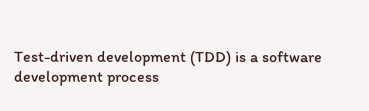Test-driven development (TDD) is a software development process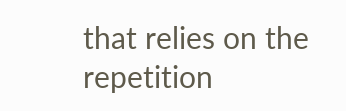that relies on the repetition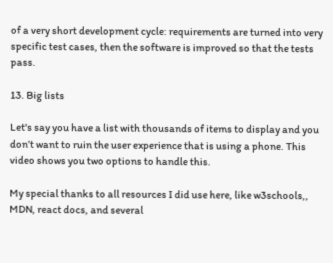of a very short development cycle: requirements are turned into very specific test cases, then the software is improved so that the tests pass.

13. Big lists

Let's say you have a list with thousands of items to display and you don’t want to ruin the user experience that is using a phone. This video shows you two options to handle this.

My special thanks to all resources I did use here, like w3schools,, MDN, react docs, and several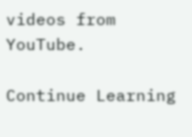videos from YouTube.

Continue Learning